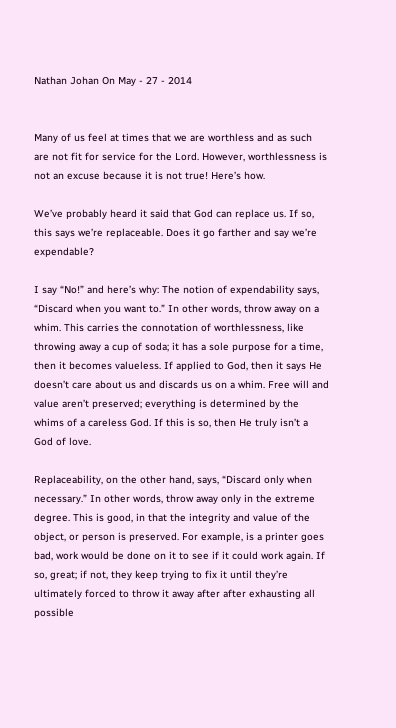Nathan Johan On May - 27 - 2014


Many of us feel at times that we are worthless and as such are not fit for service for the Lord. However, worthlessness is not an excuse because it is not true! Here’s how.

We’ve probably heard it said that God can replace us. If so, this says we’re replaceable. Does it go farther and say we’re expendable?

I say “No!” and here’s why: The notion of expendability says, “Discard when you want to.” In other words, throw away on a whim. This carries the connotation of worthlessness, like throwing away a cup of soda; it has a sole purpose for a time, then it becomes valueless. If applied to God, then it says He doesn’t care about us and discards us on a whim. Free will and value aren’t preserved; everything is determined by the whims of a careless God. If this is so, then He truly isn’t a God of love.

Replaceability, on the other hand, says, “Discard only when necessary.” In other words, throw away only in the extreme degree. This is good, in that the integrity and value of the object, or person is preserved. For example, is a printer goes bad, work would be done on it to see if it could work again. If so, great; if not, they keep trying to fix it until they’re ultimately forced to throw it away after after exhausting all possible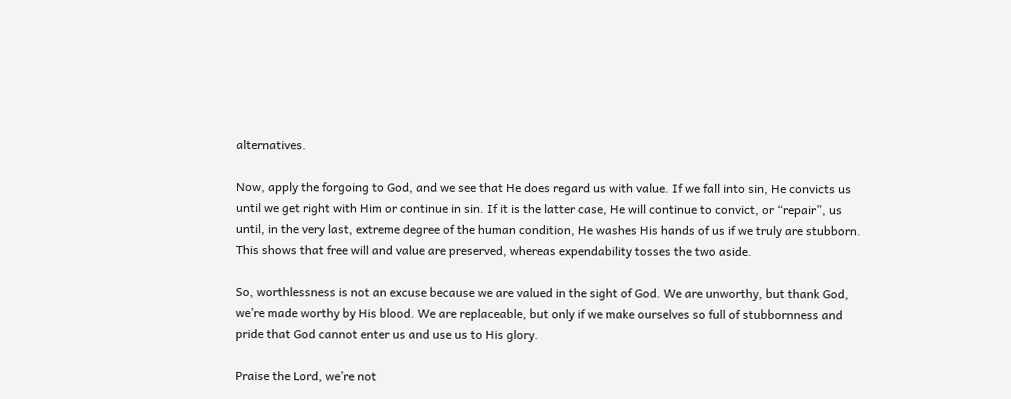alternatives.

Now, apply the forgoing to God, and we see that He does regard us with value. If we fall into sin, He convicts us until we get right with Him or continue in sin. If it is the latter case, He will continue to convict, or “repair”, us until, in the very last, extreme degree of the human condition, He washes His hands of us if we truly are stubborn. This shows that free will and value are preserved, whereas expendability tosses the two aside.

So, worthlessness is not an excuse because we are valued in the sight of God. We are unworthy, but thank God, we’re made worthy by His blood. We are replaceable, but only if we make ourselves so full of stubbornness and pride that God cannot enter us and use us to His glory.

Praise the Lord, we’re not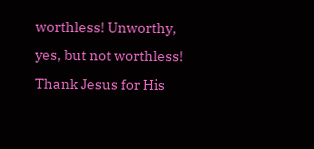worthless! Unworthy, yes, but not worthless! Thank Jesus for His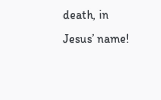death, in Jesus’ name!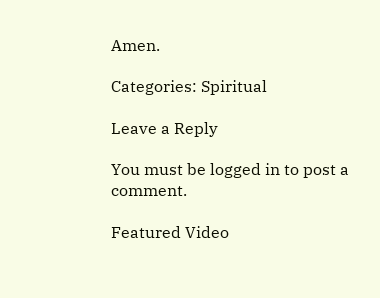Amen.

Categories: Spiritual

Leave a Reply

You must be logged in to post a comment.

Featured Video